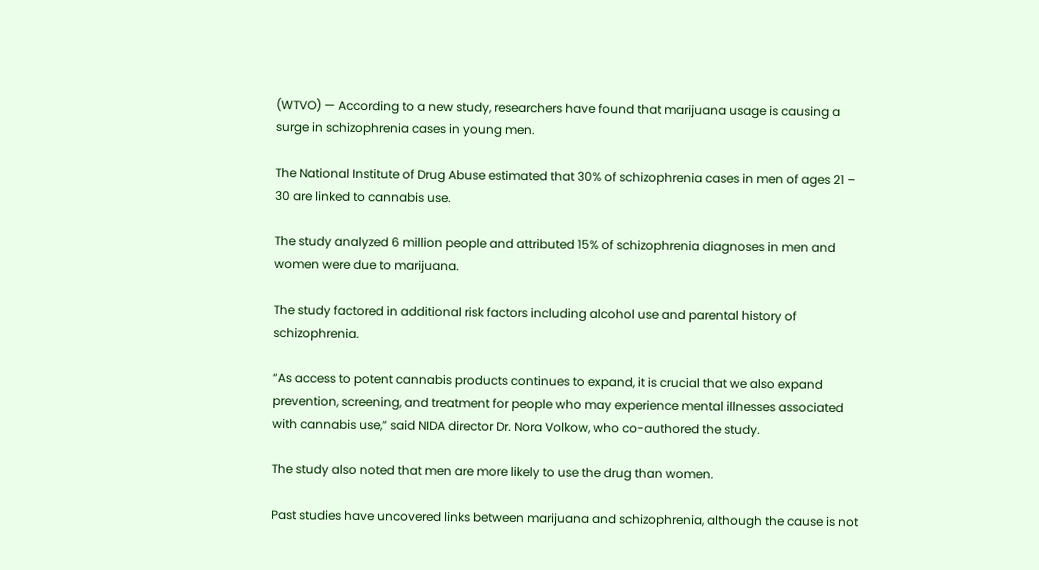(WTVO) — According to a new study, researchers have found that marijuana usage is causing a surge in schizophrenia cases in young men.

The National Institute of Drug Abuse estimated that 30% of schizophrenia cases in men of ages 21 – 30 are linked to cannabis use.

The study analyzed 6 million people and attributed 15% of schizophrenia diagnoses in men and women were due to marijuana.

The study factored in additional risk factors including alcohol use and parental history of schizophrenia.

“As access to potent cannabis products continues to expand, it is crucial that we also expand prevention, screening, and treatment for people who may experience mental illnesses associated with cannabis use,” said NIDA director Dr. Nora Volkow, who co-authored the study.

The study also noted that men are more likely to use the drug than women.

Past studies have uncovered links between marijuana and schizophrenia, although the cause is not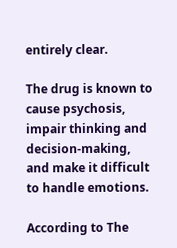entirely clear.

The drug is known to cause psychosis, impair thinking and decision-making, and make it difficult to handle emotions.

According to The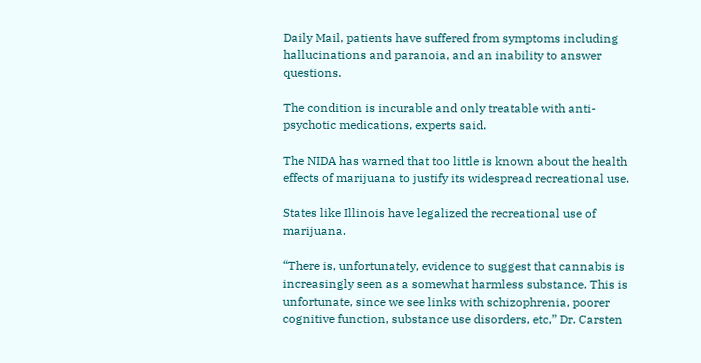Daily Mail, patients have suffered from symptoms including hallucinations and paranoia, and an inability to answer questions.

The condition is incurable and only treatable with anti-psychotic medications, experts said.

The NIDA has warned that too little is known about the health effects of marijuana to justify its widespread recreational use.

States like Illinois have legalized the recreational use of marijuana.

“There is, unfortunately, evidence to suggest that cannabis is increasingly seen as a somewhat harmless substance. This is unfortunate, since we see links with schizophrenia, poorer cognitive function, substance use disorders, etc,” Dr. Carsten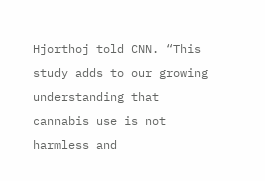Hjorthoj told CNN. “This study adds to our growing understanding that cannabis use is not harmless and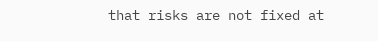that risks are not fixed at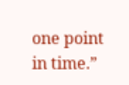one point in time.”